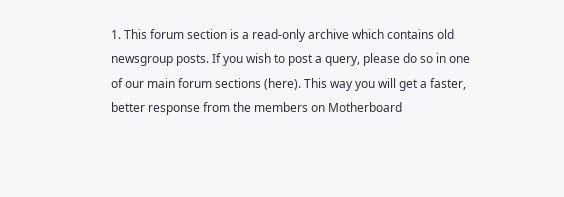1. This forum section is a read-only archive which contains old newsgroup posts. If you wish to post a query, please do so in one of our main forum sections (here). This way you will get a faster, better response from the members on Motherboard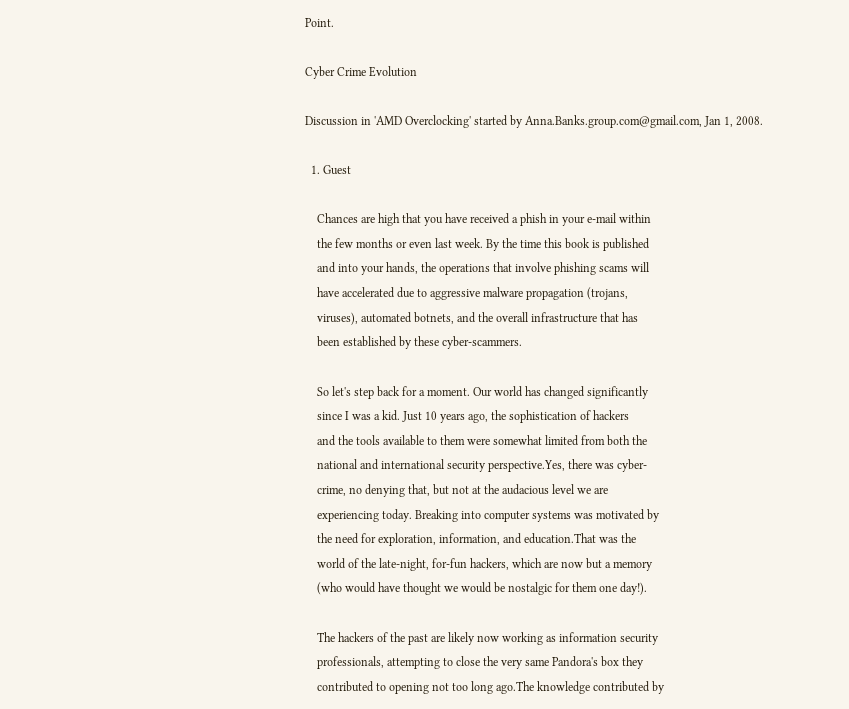Point.

Cyber Crime Evolution

Discussion in 'AMD Overclocking' started by Anna.Banks.group.com@gmail.com, Jan 1, 2008.

  1. Guest

    Chances are high that you have received a phish in your e-mail within
    the few months or even last week. By the time this book is published
    and into your hands, the operations that involve phishing scams will
    have accelerated due to aggressive malware propagation (trojans,
    viruses), automated botnets, and the overall infrastructure that has
    been established by these cyber-scammers.

    So let's step back for a moment. Our world has changed significantly
    since I was a kid. Just 10 years ago, the sophistication of hackers
    and the tools available to them were somewhat limited from both the
    national and international security perspective.Yes, there was cyber-
    crime, no denying that, but not at the audacious level we are
    experiencing today. Breaking into computer systems was motivated by
    the need for exploration, information, and education.That was the
    world of the late-night, for-fun hackers, which are now but a memory
    (who would have thought we would be nostalgic for them one day!).

    The hackers of the past are likely now working as information security
    professionals, attempting to close the very same Pandora's box they
    contributed to opening not too long ago.The knowledge contributed by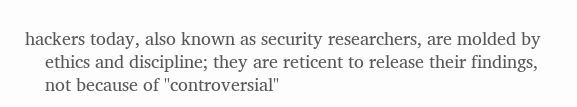hackers today, also known as security researchers, are molded by
    ethics and discipline; they are reticent to release their findings,
    not because of "controversial"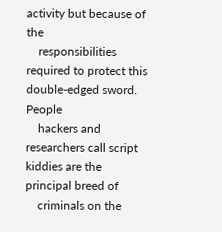activity but because of the
    responsibilities required to protect this double-edged sword. People
    hackers and researchers call script kiddies are the principal breed of
    criminals on the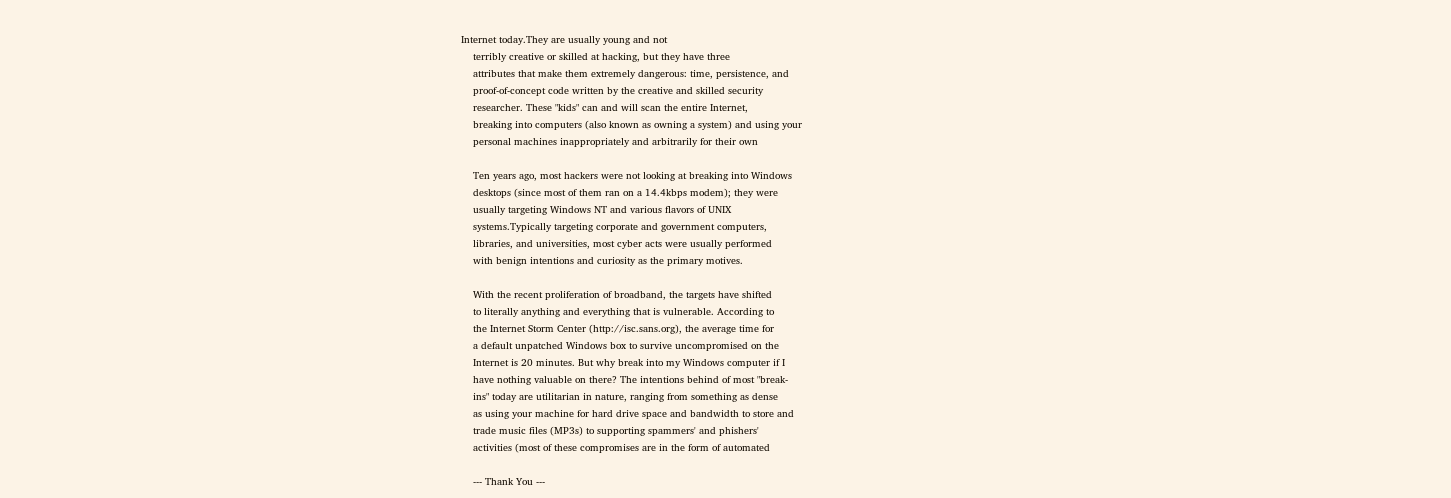Internet today.They are usually young and not
    terribly creative or skilled at hacking, but they have three
    attributes that make them extremely dangerous: time, persistence, and
    proof-of-concept code written by the creative and skilled security
    researcher. These "kids" can and will scan the entire Internet,
    breaking into computers (also known as owning a system) and using your
    personal machines inappropriately and arbitrarily for their own

    Ten years ago, most hackers were not looking at breaking into Windows
    desktops (since most of them ran on a 14.4kbps modem); they were
    usually targeting Windows NT and various flavors of UNIX
    systems.Typically targeting corporate and government computers,
    libraries, and universities, most cyber acts were usually performed
    with benign intentions and curiosity as the primary motives.

    With the recent proliferation of broadband, the targets have shifted
    to literally anything and everything that is vulnerable. According to
    the Internet Storm Center (http://isc.sans.org), the average time for
    a default unpatched Windows box to survive uncompromised on the
    Internet is 20 minutes. But why break into my Windows computer if I
    have nothing valuable on there? The intentions behind of most "break-
    ins" today are utilitarian in nature, ranging from something as dense
    as using your machine for hard drive space and bandwidth to store and
    trade music files (MP3s) to supporting spammers' and phishers'
    activities (most of these compromises are in the form of automated

    --- Thank You ---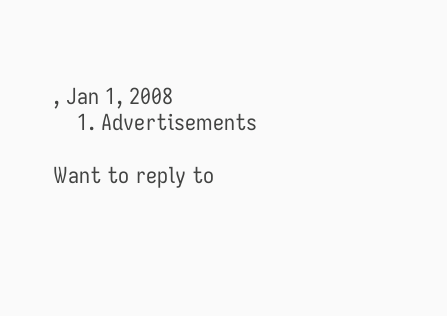, Jan 1, 2008
    1. Advertisements

Want to reply to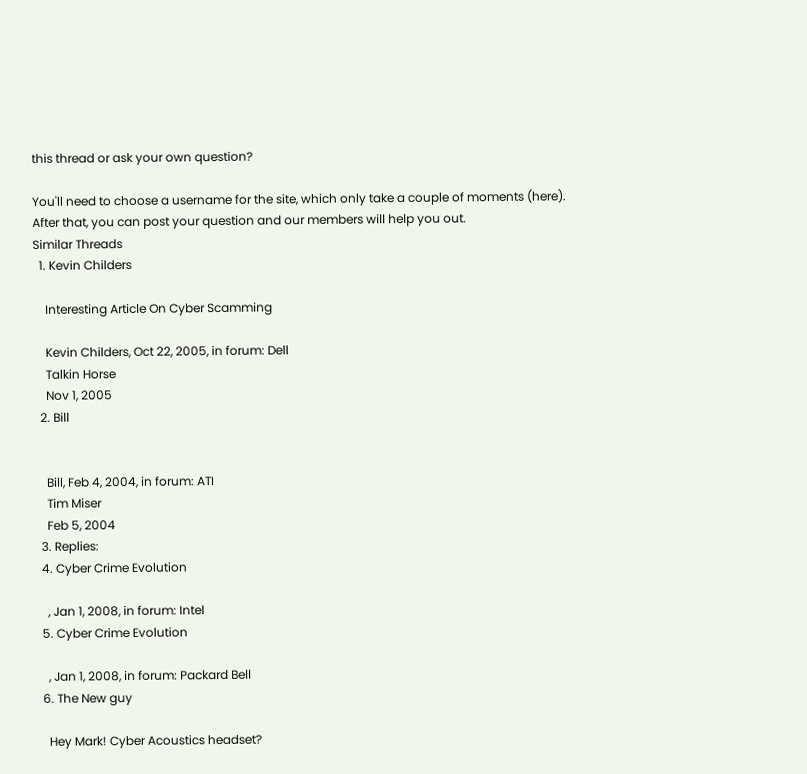this thread or ask your own question?

You'll need to choose a username for the site, which only take a couple of moments (here). After that, you can post your question and our members will help you out.
Similar Threads
  1. Kevin Childers

    Interesting Article On Cyber Scamming

    Kevin Childers, Oct 22, 2005, in forum: Dell
    Talkin Horse
    Nov 1, 2005
  2. Bill


    Bill, Feb 4, 2004, in forum: ATI
    Tim Miser
    Feb 5, 2004
  3. Replies:
  4. Cyber Crime Evolution

    , Jan 1, 2008, in forum: Intel
  5. Cyber Crime Evolution

    , Jan 1, 2008, in forum: Packard Bell
  6. The New guy

    Hey Mark! Cyber Acoustics headset?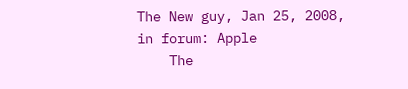The New guy, Jan 25, 2008, in forum: Apple
    The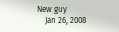New guy
    Jan 26, 2008